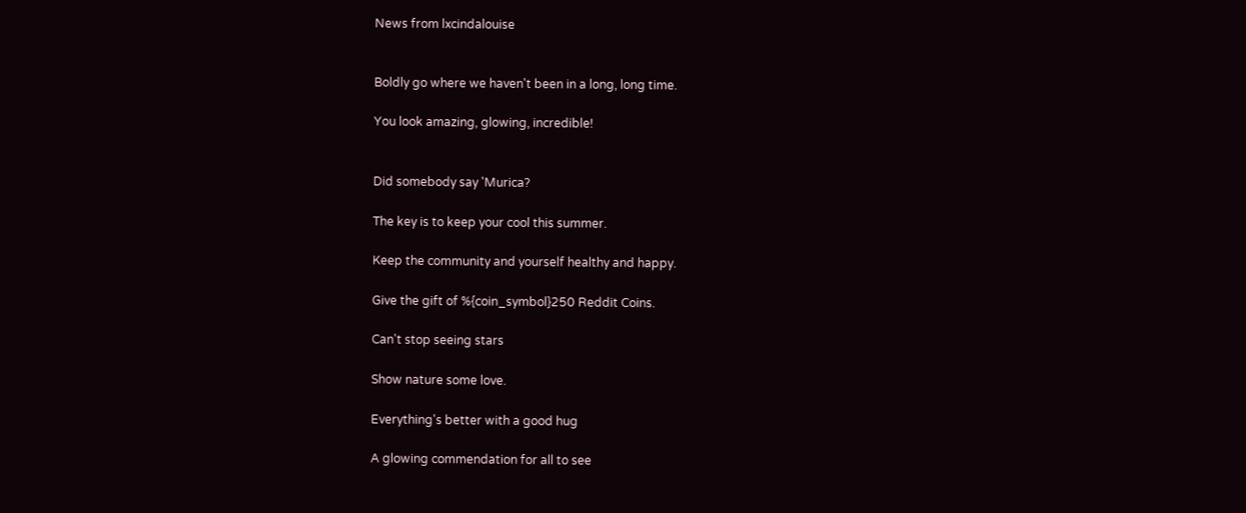News from lxcindalouise


Boldly go where we haven't been in a long, long time.

You look amazing, glowing, incredible!


Did somebody say 'Murica?

The key is to keep your cool this summer.

Keep the community and yourself healthy and happy.

Give the gift of %{coin_symbol}250 Reddit Coins.

Can't stop seeing stars

Show nature some love.

Everything's better with a good hug

A glowing commendation for all to see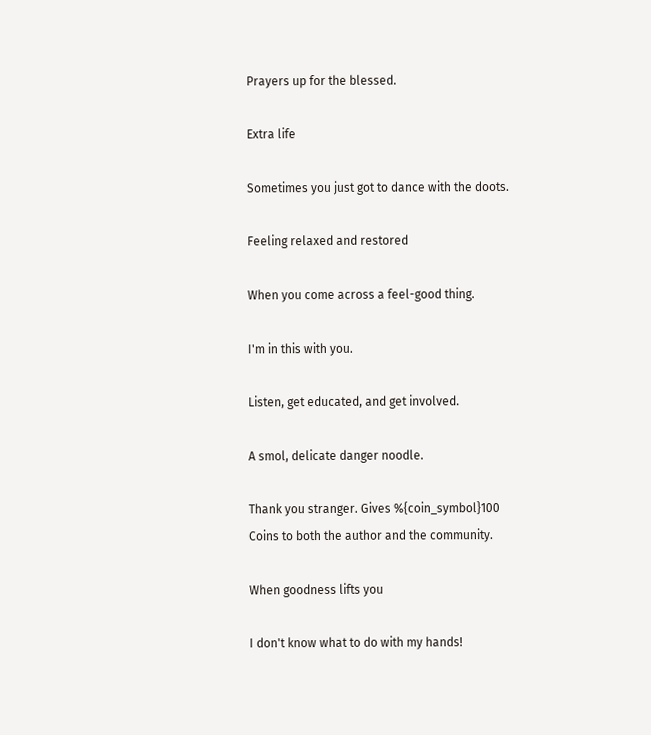Prayers up for the blessed.

Extra life

Sometimes you just got to dance with the doots.

Feeling relaxed and restored

When you come across a feel-good thing.

I'm in this with you.

Listen, get educated, and get involved.

A smol, delicate danger noodle.

Thank you stranger. Gives %{coin_symbol}100 Coins to both the author and the community.

When goodness lifts you

I don't know what to do with my hands!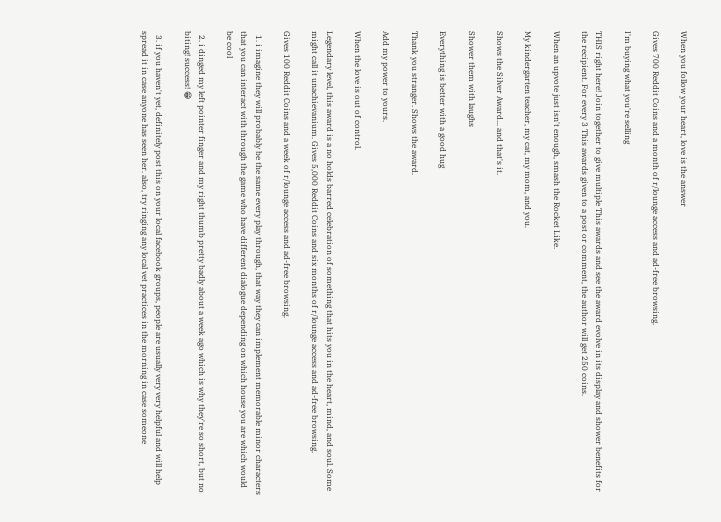When you follow your heart, love is the answer

Gives 700 Reddit Coins and a month of r/lounge access and ad-free browsing.

I'm buying what you're selling

THIS right here! Join together to give multiple This awards and see the award evolve in its display and shower benefits for the recipient. For every 3 This awards given to a post or comment, the author will get 250 coins.

When an upvote just isn't enough, smash the Rocket Like.

My kindergarten teacher, my cat, my mom, and you.

Shows the Silver Award... and that's it.

Shower them with laughs

Everything is better with a good hug

Thank you stranger. Shows the award.

Add my power to yours.

When the love is out of control.

Legendary level, this award is a no holds barred celebration of something that hits you in the heart, mind, and soul. Some might call it unachievanium. Gives 5,000 Reddit Coins and six months of r/lounge access and ad-free browsing.

Gives 100 Reddit Coins and a week of r/lounge access and ad-free browsing.

  1. i imagine they will probably be the same every play through, that way they can implement memorable minor characters that you can interact with through the game who have different dialogue depending on which house you are which would be cool

  2. i dinged my left pointer finger and my right thumb pretty badly about a week ago which is why they're so short, but no biting! success! 😁

  3. if you haven't yet, definitely post this on your local facebook groups, people are usually very very helpful and will help spread it in case anyone has seen her. also, try ringing any local vet practices in the morning in case someone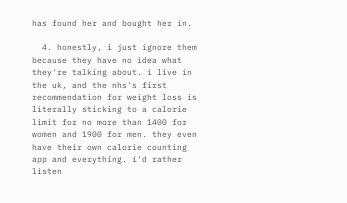has found her and bought her in.

  4. honestly, i just ignore them because they have no idea what they're talking about. i live in the uk, and the nhs's first recommendation for weight loss is literally sticking to a calorie limit for no more than 1400 for women and 1900 for men. they even have their own calorie counting app and everything. i'd rather listen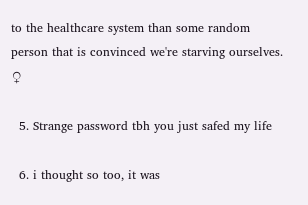to the healthcare system than some random person that is convinced we're starving ourselves. ♀

  5. Strange password tbh you just safed my life

  6. i thought so too, it was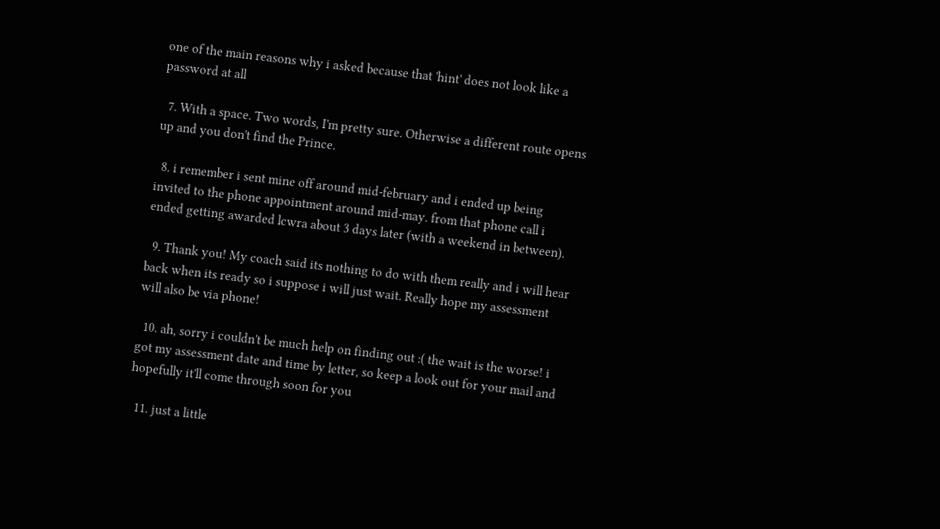one of the main reasons why i asked because that 'hint' does not look like a password at all

  7. With a space. Two words, I'm pretty sure. Otherwise a different route opens up and you don't find the Prince.

  8. i remember i sent mine off around mid-february and i ended up being invited to the phone appointment around mid-may. from that phone call i ended getting awarded lcwra about 3 days later (with a weekend in between).

  9. Thank you! My coach said its nothing to do with them really and i will hear back when its ready so i suppose i will just wait. Really hope my assessment will also be via phone!

  10. ah, sorry i couldn't be much help on finding out :( the wait is the worse! i got my assessment date and time by letter, so keep a look out for your mail and hopefully it'll come through soon for you

  11. just a little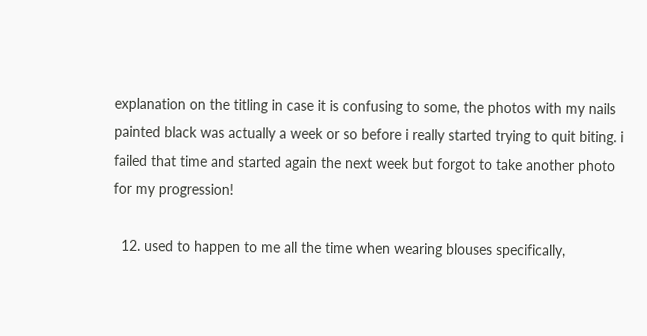explanation on the titling in case it is confusing to some, the photos with my nails painted black was actually a week or so before i really started trying to quit biting. i failed that time and started again the next week but forgot to take another photo for my progression!

  12. used to happen to me all the time when wearing blouses specifically,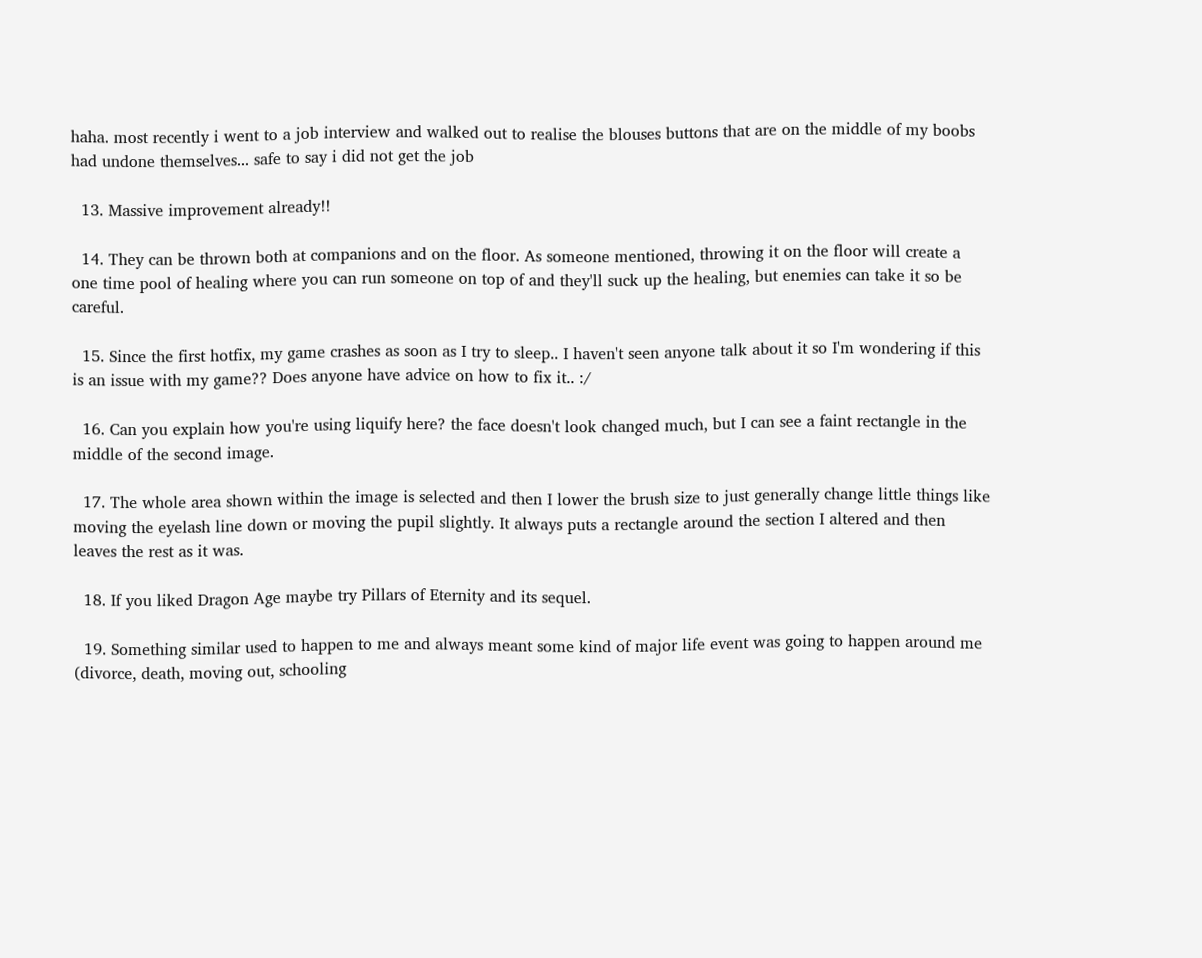haha. most recently i went to a job interview and walked out to realise the blouses buttons that are on the middle of my boobs had undone themselves... safe to say i did not get the job

  13. Massive improvement already!!

  14. They can be thrown both at companions and on the floor. As someone mentioned, throwing it on the floor will create a one time pool of healing where you can run someone on top of and they'll suck up the healing, but enemies can take it so be careful.

  15. Since the first hotfix, my game crashes as soon as I try to sleep.. I haven't seen anyone talk about it so I'm wondering if this is an issue with my game?? Does anyone have advice on how to fix it.. :/

  16. Can you explain how you're using liquify here? the face doesn't look changed much, but I can see a faint rectangle in the middle of the second image.

  17. The whole area shown within the image is selected and then I lower the brush size to just generally change little things like moving the eyelash line down or moving the pupil slightly. It always puts a rectangle around the section I altered and then leaves the rest as it was.

  18. If you liked Dragon Age maybe try Pillars of Eternity and its sequel.

  19. Something similar used to happen to me and always meant some kind of major life event was going to happen around me (divorce, death, moving out, schooling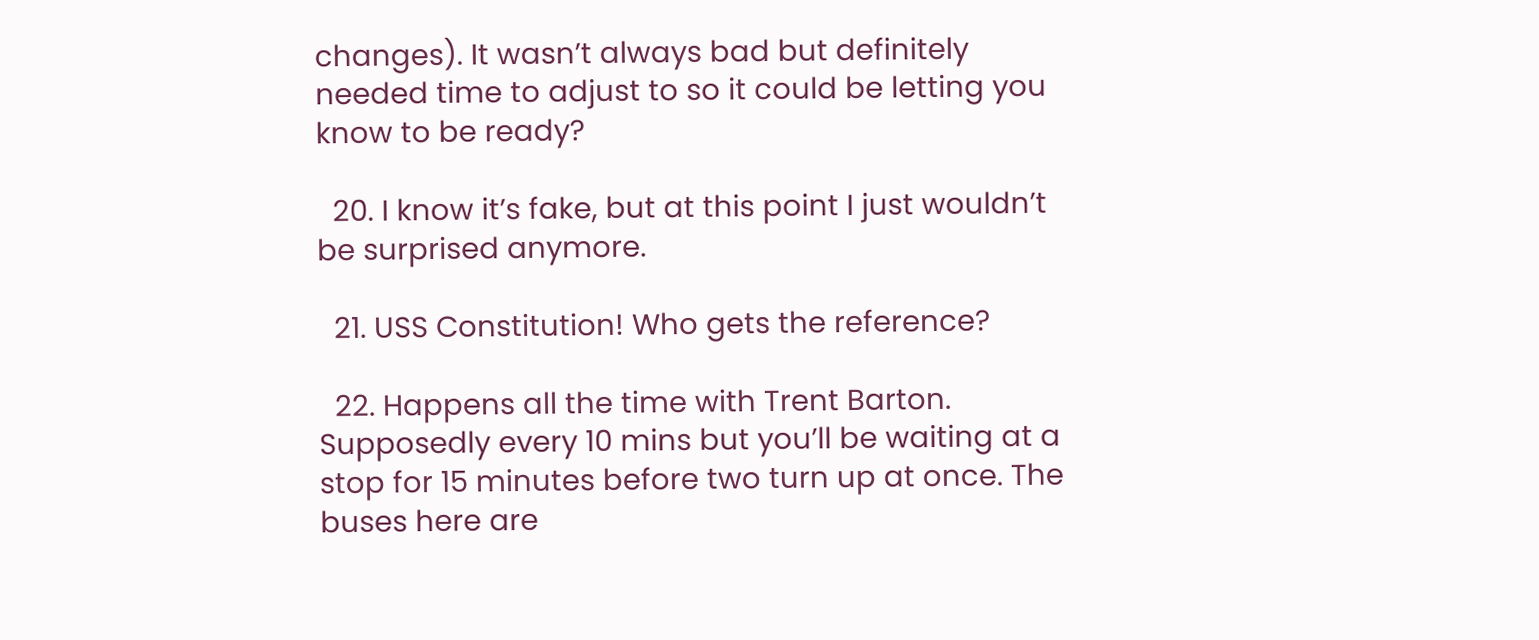changes). It wasn’t always bad but definitely needed time to adjust to so it could be letting you know to be ready?

  20. I know it’s fake, but at this point I just wouldn’t be surprised anymore.

  21. USS Constitution! Who gets the reference?

  22. Happens all the time with Trent Barton. Supposedly every 10 mins but you’ll be waiting at a stop for 15 minutes before two turn up at once. The buses here are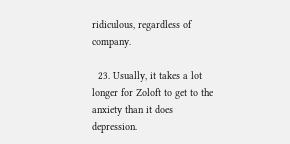ridiculous, regardless of company.

  23. Usually, it takes a lot longer for Zoloft to get to the anxiety than it does depression.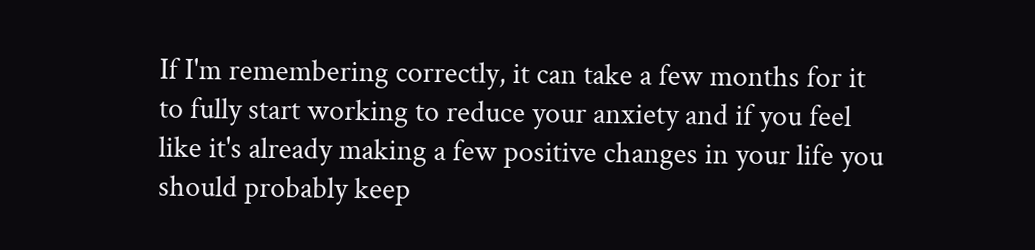If I'm remembering correctly, it can take a few months for it to fully start working to reduce your anxiety and if you feel like it's already making a few positive changes in your life you should probably keep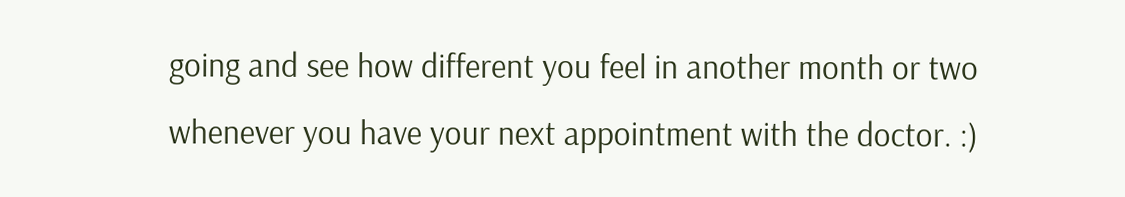going and see how different you feel in another month or two whenever you have your next appointment with the doctor. :)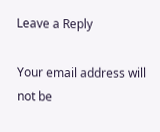Leave a Reply

Your email address will not be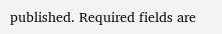published. Required fields are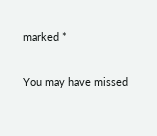marked *

You may have missed